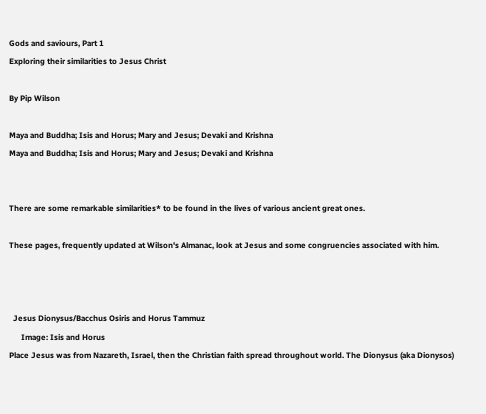Gods and saviours, Part 1
Exploring their similarities to Jesus Christ

By Pip Wilson

Maya and Buddha; Isis and Horus; Mary and Jesus; Devaki and Krishna
Maya and Buddha; Isis and Horus; Mary and Jesus; Devaki and Krishna


There are some remarkable similarities* to be found in the lives of various ancient great ones.

These pages, frequently updated at Wilson's Almanac, look at Jesus and some congruencies associated with him.



  Jesus Dionysus/Bacchus Osiris and Horus Tammuz
      Image: Isis and Horus
Place Jesus was from Nazareth, Israel, then the Christian faith spread throughout world. The Dionysus (aka Dionysos)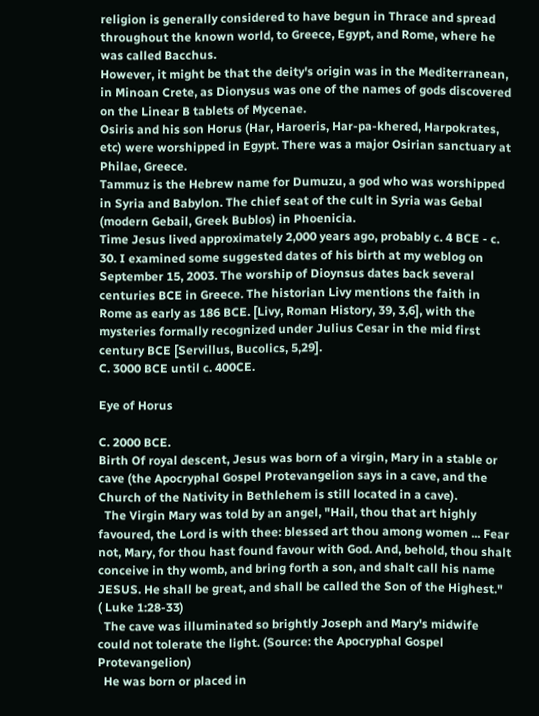religion is generally considered to have begun in Thrace and spread throughout the known world, to Greece, Egypt, and Rome, where he was called Bacchus.
However, it might be that the deity's origin was in the Mediterranean, in Minoan Crete, as Dionysus was one of the names of gods discovered on the Linear B tablets of Mycenae.
Osiris and his son Horus (Har, Haroeris, Har-pa-khered, Harpokrates, etc) were worshipped in Egypt. There was a major Osirian sanctuary at Philae, Greece.
Tammuz is the Hebrew name for Dumuzu, a god who was worshipped in Syria and Babylon. The chief seat of the cult in Syria was Gebal (modern Gebail, Greek Bublos) in Phoenicia.
Time Jesus lived approximately 2,000 years ago, probably c. 4 BCE - c. 30. I examined some suggested dates of his birth at my weblog on September 15, 2003. The worship of Dioynsus dates back several centuries BCE in Greece. The historian Livy mentions the faith in Rome as early as 186 BCE. [Livy, Roman History, 39, 3,6], with the mysteries formally recognized under Julius Cesar in the mid first century BCE [Servillus, Bucolics, 5,29].
C. 3000 BCE until c. 400CE.

Eye of Horus

C. 2000 BCE.
Birth Of royal descent, Jesus was born of a virgin, Mary in a stable or cave (the Apocryphal Gospel Protevangelion says in a cave, and the Church of the Nativity in Bethlehem is still located in a cave).
  The Virgin Mary was told by an angel, "Hail, thou that art highly favoured, the Lord is with thee: blessed art thou among women ... Fear not, Mary, for thou hast found favour with God. And, behold, thou shalt conceive in thy womb, and bring forth a son, and shalt call his name JESUS. He shall be great, and shall be called the Son of the Highest."
( Luke 1:28-33)
  The cave was illuminated so brightly Joseph and Mary's midwife could not tolerate the light. (Source: the Apocryphal Gospel Protevangelion)
  He was born or placed in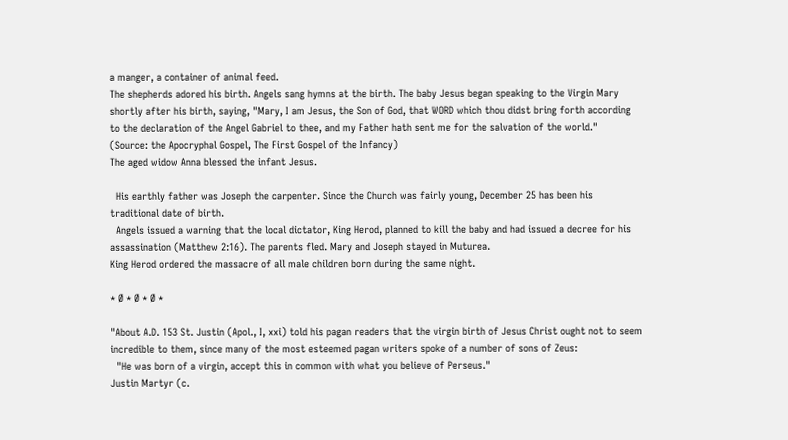a manger, a container of animal feed.
The shepherds adored his birth. Angels sang hymns at the birth. The baby Jesus began speaking to the Virgin Mary shortly after his birth, saying, "Mary, I am Jesus, the Son of God, that WORD which thou didst bring forth according to the declaration of the Angel Gabriel to thee, and my Father hath sent me for the salvation of the world."
(Source: the Apocryphal Gospel, The First Gospel of the Infancy)
The aged widow Anna blessed the infant Jesus.

  His earthly father was Joseph the carpenter. Since the Church was fairly young, December 25 has been his traditional date of birth.
  Angels issued a warning that the local dictator, King Herod, planned to kill the baby and had issued a decree for his assassination (Matthew 2:16). The parents fled. Mary and Joseph stayed in Muturea.
King Herod ordered the massacre of all male children born during the same night.

* Ø * Ø * Ø *

"About A.D. 153 St. Justin (Apol., I, xxi) told his pagan readers that the virgin birth of Jesus Christ ought not to seem incredible to them, since many of the most esteemed pagan writers spoke of a number of sons of Zeus:
  "He was born of a virgin, accept this in common with what you believe of Perseus."
Justin Martyr (c.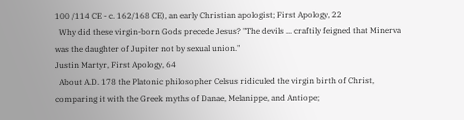100 /114 CE - c. 162/168 CE), an early Christian apologist; First Apology, 22
  Why did these virgin-born Gods precede Jesus? "The devils ... craftily feigned that Minerva was the daughter of Jupiter not by sexual union."
Justin Martyr, First Apology, 64
  About A.D. 178 the Platonic philosopher Celsus ridiculed the virgin birth of Christ, comparing it with the Greek myths of Danae, Melanippe, and Antiope;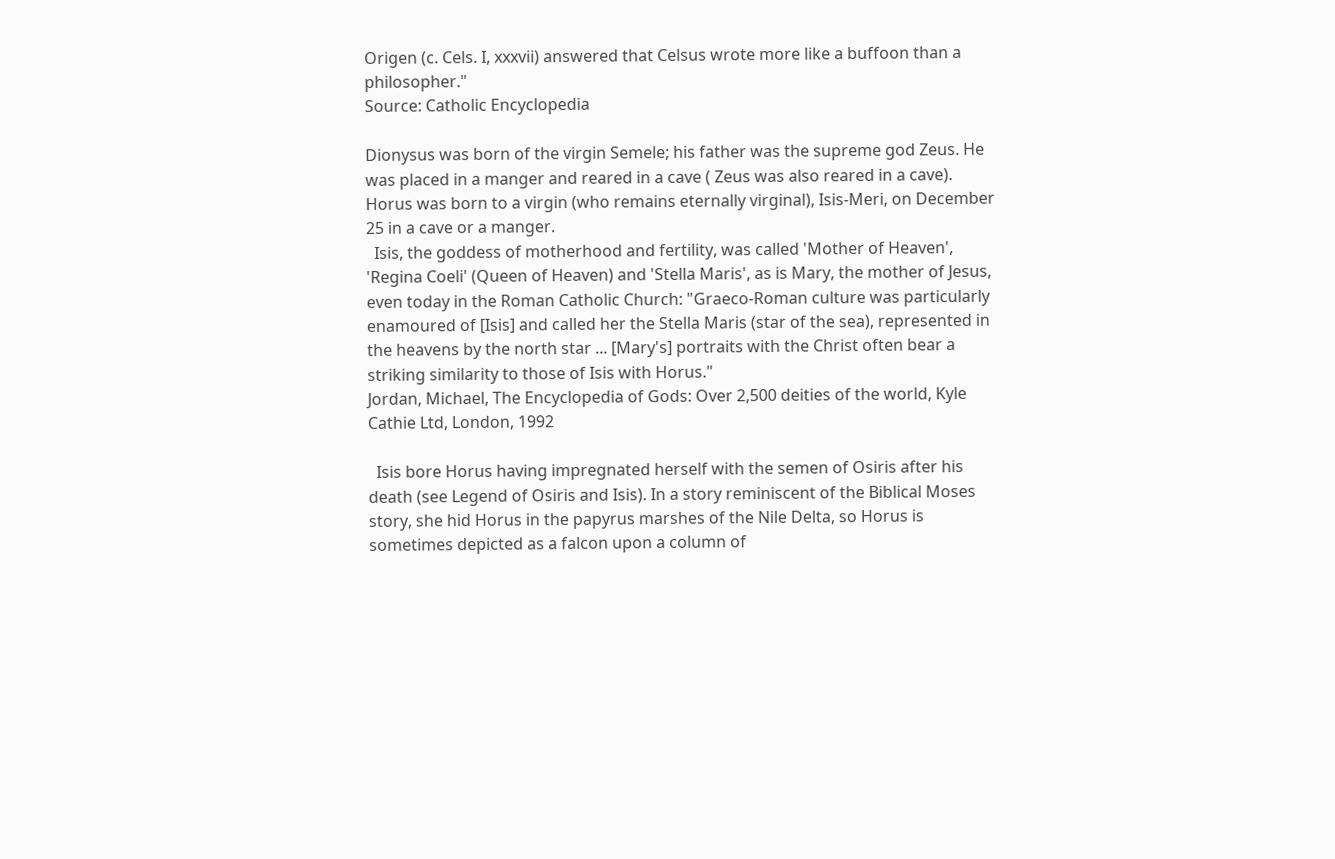Origen (c. Cels. I, xxxvii) answered that Celsus wrote more like a buffoon than a philosopher."
Source: Catholic Encyclopedia

Dionysus was born of the virgin Semele; his father was the supreme god Zeus. He was placed in a manger and reared in a cave ( Zeus was also reared in a cave). Horus was born to a virgin (who remains eternally virginal), Isis-Meri, on December 25 in a cave or a manger.
  Isis, the goddess of motherhood and fertility, was called 'Mother of Heaven',  'Regina Coeli' (Queen of Heaven) and 'Stella Maris', as is Mary, the mother of Jesus, even today in the Roman Catholic Church: "Graeco-Roman culture was particularly enamoured of [Isis] and called her the Stella Maris (star of the sea), represented in the heavens by the north star ... [Mary's] portraits with the Christ often bear a striking similarity to those of Isis with Horus."
Jordan, Michael, The Encyclopedia of Gods: Over 2,500 deities of the world, Kyle Cathie Ltd, London, 1992

  Isis bore Horus having impregnated herself with the semen of Osiris after his death (see Legend of Osiris and Isis). In a story reminiscent of the Biblical Moses story, she hid Horus in the papyrus marshes of the Nile Delta, so Horus is sometimes depicted as a falcon upon a column of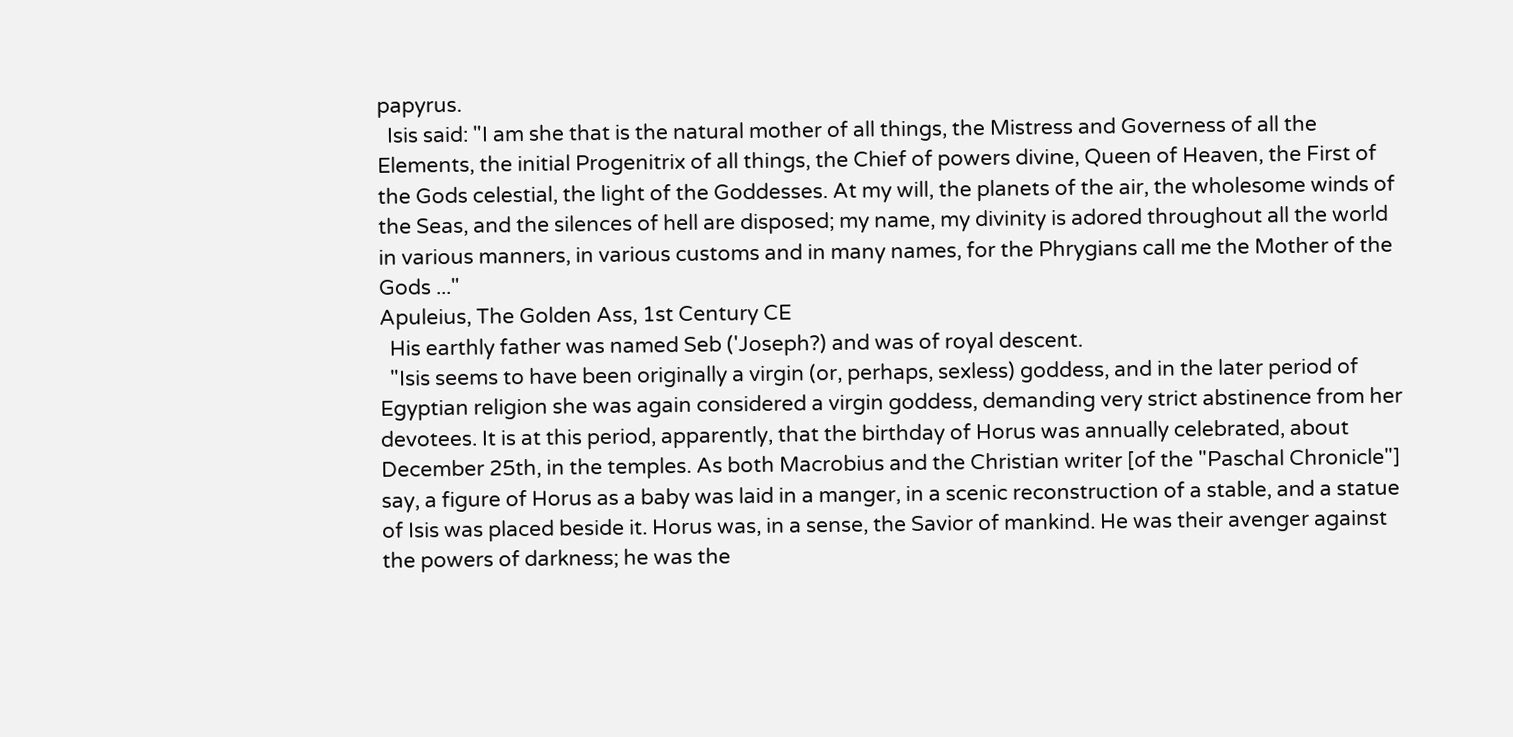papyrus.
  Isis said: "I am she that is the natural mother of all things, the Mistress and Governess of all the Elements, the initial Progenitrix of all things, the Chief of powers divine, Queen of Heaven, the First of the Gods celestial, the light of the Goddesses. At my will, the planets of the air, the wholesome winds of the Seas, and the silences of hell are disposed; my name, my divinity is adored throughout all the world in various manners, in various customs and in many names, for the Phrygians call me the Mother of the Gods ..."
Apuleius, The Golden Ass, 1st Century CE
  His earthly father was named Seb ('Joseph?) and was of royal descent.
  "Isis seems to have been originally a virgin (or, perhaps, sexless) goddess, and in the later period of Egyptian religion she was again considered a virgin goddess, demanding very strict abstinence from her devotees. It is at this period, apparently, that the birthday of Horus was annually celebrated, about December 25th, in the temples. As both Macrobius and the Christian writer [of the "Paschal Chronicle"] say, a figure of Horus as a baby was laid in a manger, in a scenic reconstruction of a stable, and a statue of Isis was placed beside it. Horus was, in a sense, the Savior of mankind. He was their avenger against the powers of darkness; he was the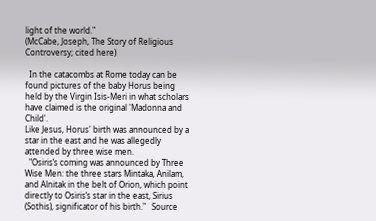light of the world."
(McCabe, Joseph, The Story of Religious Controversy; cited here)

  In the catacombs at Rome today can be found pictures of the baby Horus being held by the Virgin Isis-Meri in what scholars have claimed is the original 'Madonna and Child'.
Like Jesus, Horus' birth was announced by a star in the east and he was allegedly attended by three wise men.
  "Osiris’s coming was announced by Three Wise Men: the three stars Mintaka, Anilam, and Alnitak in the belt of Orion, which point directly to Osiris’s star in the east, Sirius (Sothis), significator of his birth."   Source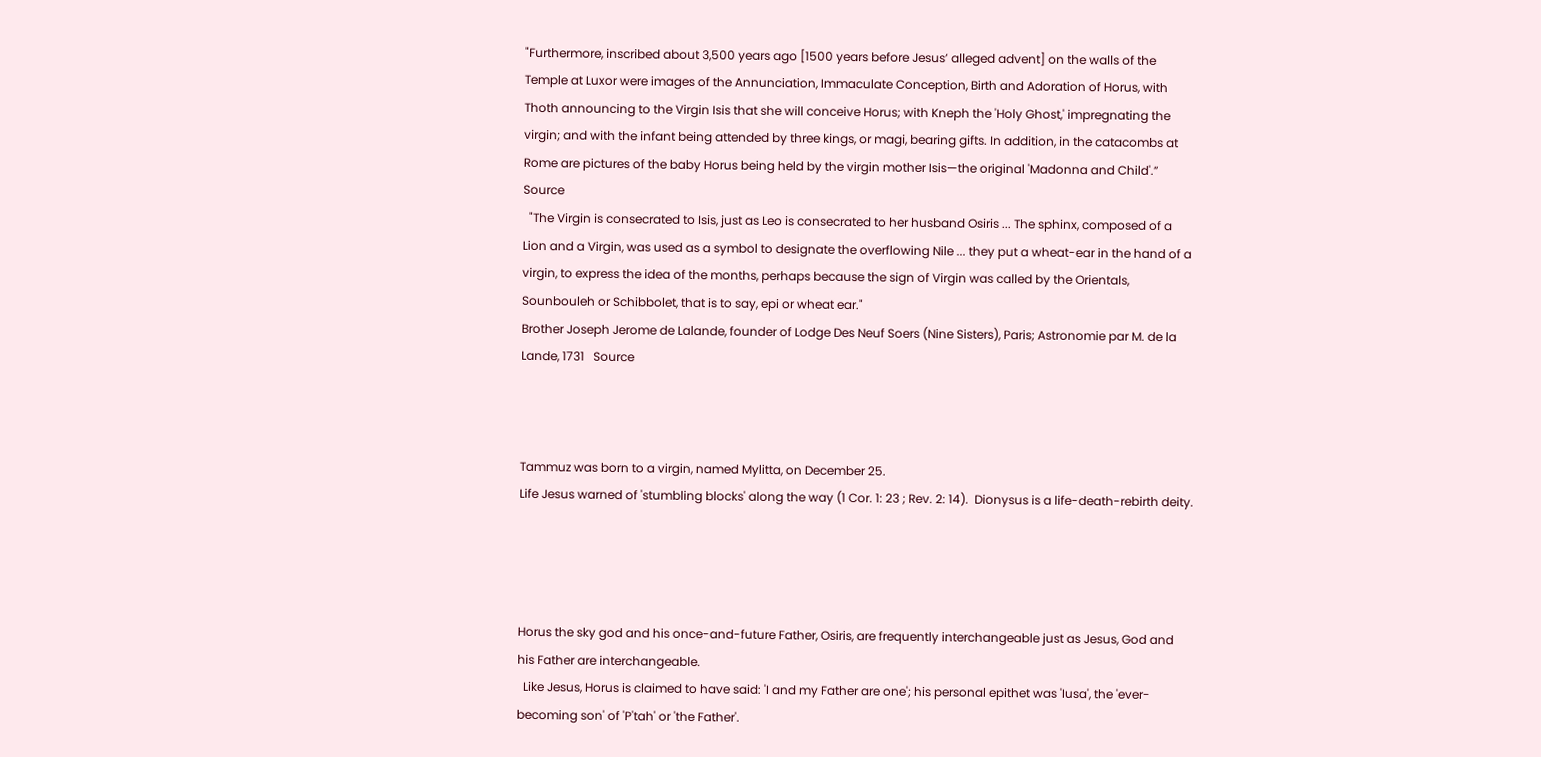"Furthermore, inscribed about 3,500 years ago [1500 years before Jesus’ alleged advent] on the walls of the Temple at Luxor were images of the Annunciation, Immaculate Conception, Birth and Adoration of Horus, with Thoth announcing to the Virgin Isis that she will conceive Horus; with Kneph the 'Holy Ghost,' impregnating the virgin; and with the infant being attended by three kings, or magi, bearing gifts. In addition, in the catacombs at Rome are pictures of the baby Horus being held by the virgin mother Isis—the original 'Madonna and Child'.”   Source
  "The Virgin is consecrated to Isis, just as Leo is consecrated to her husband Osiris ... The sphinx, composed of a Lion and a Virgin, was used as a symbol to designate the overflowing Nile ... they put a wheat-ear in the hand of a virgin, to express the idea of the months, perhaps because the sign of Virgin was called by the Orientals, Sounbouleh or Schibbolet, that is to say, epi or wheat ear."
Brother Joseph Jerome de Lalande, founder of Lodge Des Neuf Soers (Nine Sisters), Paris; Astronomie par M. de la Lande, 1731   Source



Tammuz was born to a virgin, named Mylitta, on December 25.
Life Jesus warned of 'stumbling blocks' along the way (1 Cor. 1: 23 ; Rev. 2: 14).  Dionysus is a life-death-rebirth deity.




Horus the sky god and his once-and-future Father, Osiris, are frequently interchangeable just as Jesus, God and his Father are interchangeable.
  Like Jesus, Horus is claimed to have said: 'I and my Father are one'; his personal epithet was 'Iusa', the 'ever-becoming son' of 'P'tah' or 'the Father'.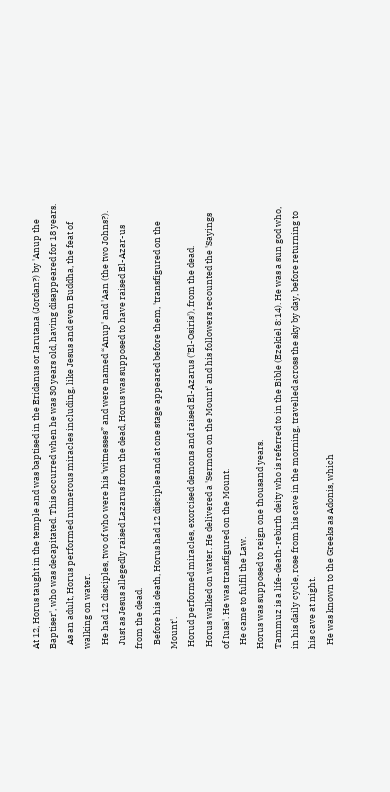At 12, Horus taught in the temple and was baptised in the Eridanus or Iarutana (Jordan?) by 'Anup the Baptiser', who was decapitated. This occurred when he was 30 years old, having disappeared for 18 years.
  As an adult, Horus performed numerous miracles including, like Jesus and even Buddha, the feat of walking on water.
  He had 12 disciples, two of who were his 'witnesses” and were named “Anup' and 'Aan (the two Johns?).
  Just as Jesus allegedly raised Lazarus from the dead, Horus was supposed to have raised El-Azar-us from the dead.
  Before his death, Horus had 12 disciples and at one stage appeared before them, 'transfigured on the Mount'.
 Horud performed miracles, exorcised demons and raised El-Azarus ('El-Osiris'), from the dead.
 Horus walked on water. He delivered a 'Sermon on the Mount' and his followers recounted the 'Sayings of Iusa'. He was transfigured on the Mount.
  He came to fulfil the Law.
Horus was supposed to reign one thousand years.
Tammuz is a life-death-rebirth deity who is referred to in the Bible (Ezekiel 8:14). He was a sun god who, in his daily cycle, rose from his cave in the morning, travelled across the sky by day, before returning to his cave at night.
  He was known to the Greeks as Adonis, which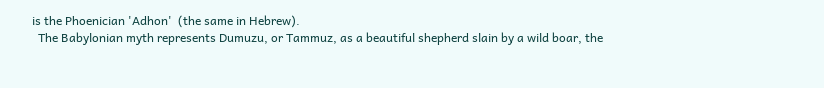is the Phoenician 'Adhon'  (the same in Hebrew).
  The Babylonian myth represents Dumuzu, or Tammuz, as a beautiful shepherd slain by a wild boar, the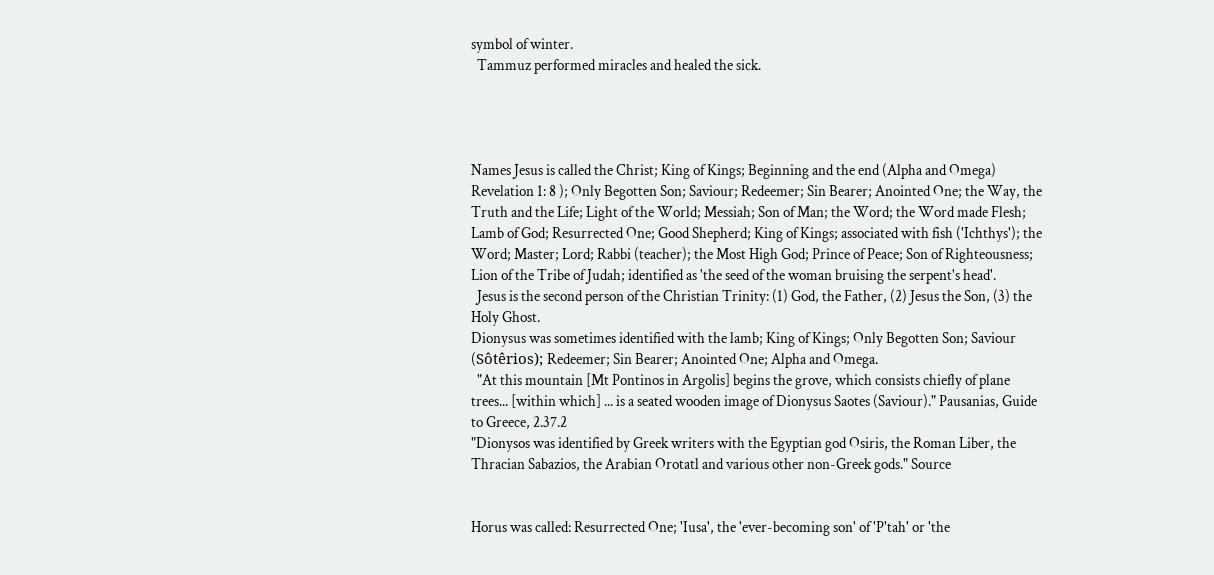symbol of winter.
  Tammuz performed miracles and healed the sick.




Names Jesus is called the Christ; King of Kings; Beginning and the end (Alpha and Omega)  Revelation 1: 8 ); Only Begotten Son; Saviour; Redeemer; Sin Bearer; Anointed One; the Way, the Truth and the Life; Light of the World; Messiah; Son of Man; the Word; the Word made Flesh; Lamb of God; Resurrected One; Good Shepherd; King of Kings; associated with fish ('Ichthys'); the Word; Master; Lord; Rabbi (teacher); the Most High God; Prince of Peace; Son of Righteousness; Lion of the Tribe of Judah; identified as 'the seed of the woman bruising the serpent's head'.
  Jesus is the second person of the Christian Trinity: (1) God, the Father, (2) Jesus the Son, (3) the Holy Ghost.
Dionysus was sometimes identified with the lamb; King of Kings; Only Begotten Son; Saviour (Sôtêrios); Redeemer; Sin Bearer; Anointed One; Alpha and Omega.
  "At this mountain [Mt Pontinos in Argolis] begins the grove, which consists chiefly of plane trees... [within which] ... is a seated wooden image of Dionysus Saotes (Saviour)." Pausanias, Guide to Greece, 2.37.2
"Dionysos was identified by Greek writers with the Egyptian god Osiris, the Roman Liber, the Thracian Sabazios, the Arabian Orotatl and various other non-Greek gods." Source


Horus was called: Resurrected One; 'Iusa', the 'ever-becoming son' of 'P'tah' or 'the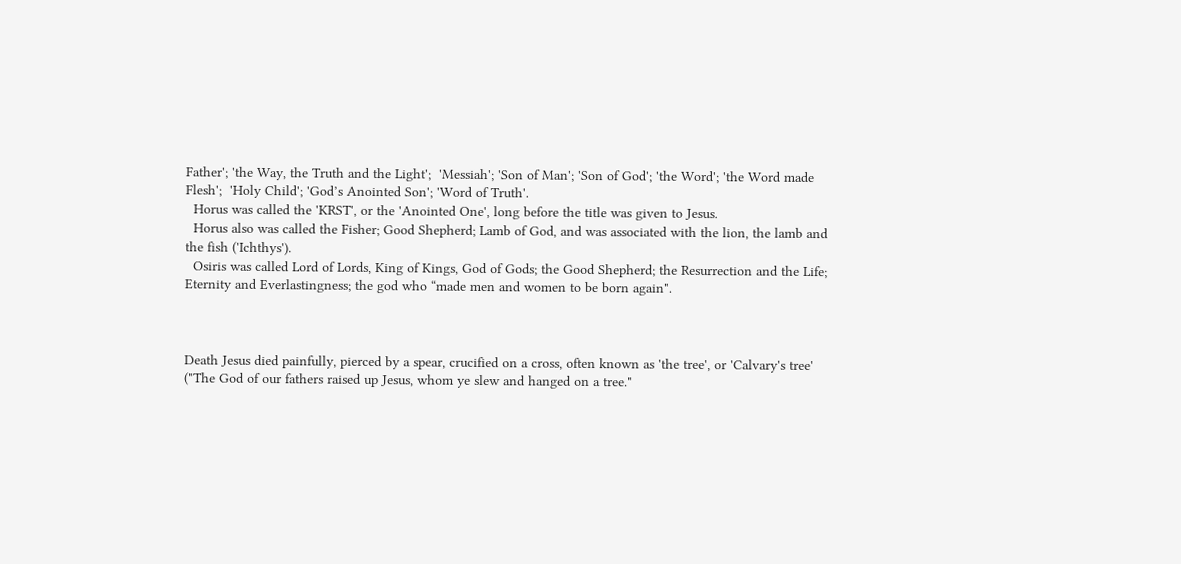Father'; 'the Way, the Truth and the Light';  'Messiah'; 'Son of Man'; 'Son of God'; 'the Word'; 'the Word made Flesh';  'Holy Child'; 'God’s Anointed Son'; 'Word of Truth'.
  Horus was called the 'KRST', or the 'Anointed One', long before the title was given to Jesus.
  Horus also was called the Fisher; Good Shepherd; Lamb of God, and was associated with the lion, the lamb and the fish ('Ichthys').
  Osiris was called Lord of Lords, King of Kings, God of Gods; the Good Shepherd; the Resurrection and the Life; Eternity and Everlastingness; the god who “made men and women to be born again".



Death Jesus died painfully, pierced by a spear, crucified on a cross, often known as 'the tree', or 'Calvary's tree' ("The God of our fathers raised up Jesus, whom ye slew and hanged on a tree."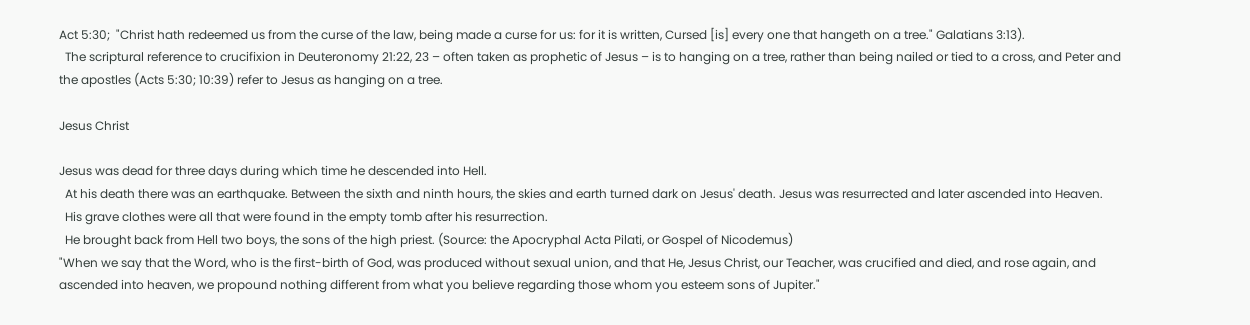Act 5:30;  "Christ hath redeemed us from the curse of the law, being made a curse for us: for it is written, Cursed [is] every one that hangeth on a tree." Galatians 3:13).
  The scriptural reference to crucifixion in Deuteronomy 21:22, 23 – often taken as prophetic of Jesus – is to hanging on a tree, rather than being nailed or tied to a cross, and Peter and the apostles (Acts 5:30; 10:39) refer to Jesus as hanging on a tree.

Jesus Christ

Jesus was dead for three days during which time he descended into Hell.
  At his death there was an earthquake. Between the sixth and ninth hours, the skies and earth turned dark on Jesus' death. Jesus was resurrected and later ascended into Heaven.
  His grave clothes were all that were found in the empty tomb after his resurrection.
  He brought back from Hell two boys, the sons of the high priest. (Source: the Apocryphal Acta Pilati, or Gospel of Nicodemus)
"When we say that the Word, who is the first-birth of God, was produced without sexual union, and that He, Jesus Christ, our Teacher, was crucified and died, and rose again, and ascended into heaven, we propound nothing different from what you believe regarding those whom you esteem sons of Jupiter."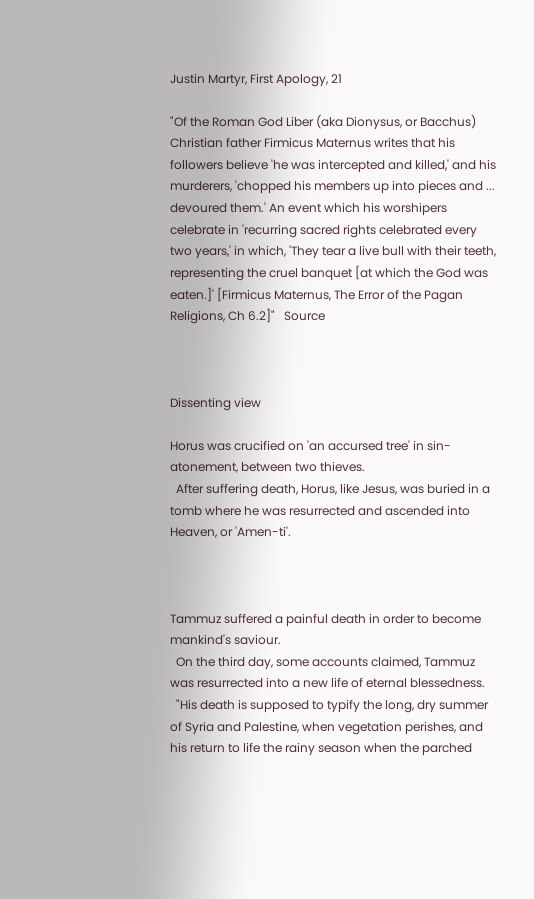Justin Martyr, First Apology, 21

"Of the Roman God Liber (aka Dionysus, or Bacchus) Christian father Firmicus Maternus writes that his followers believe 'he was intercepted and killed,' and his murderers, 'chopped his members up into pieces and ... devoured them.' An event which his worshipers celebrate in 'recurring sacred rights celebrated every two years,' in which, 'They tear a live bull with their teeth, representing the cruel banquet [at which the God was eaten.]' [Firmicus Maternus, The Error of the Pagan Religions, Ch 6.2]"   Source



Dissenting view

Horus was crucified on 'an accursed tree' in sin-atonement, between two thieves.
  After suffering death, Horus, like Jesus, was buried in a tomb where he was resurrected and ascended into Heaven, or 'Amen-ti'.



Tammuz suffered a painful death in order to become mankind's saviour.
  On the third day, some accounts claimed, Tammuz was resurrected into a new life of eternal blessedness.
  "His death is supposed to typify the long, dry summer of Syria and Palestine, when vegetation perishes, and his return to life the rainy season when the parched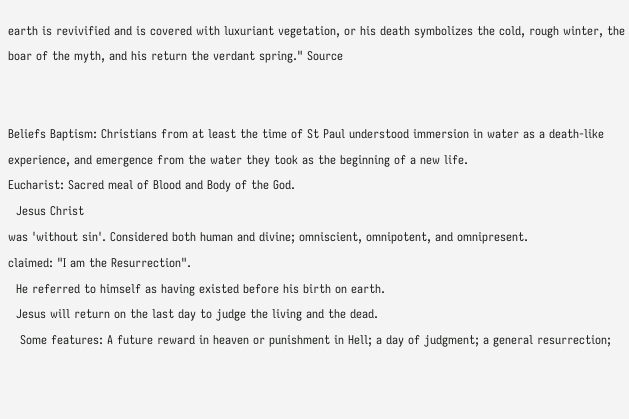earth is revivified and is covered with luxuriant vegetation, or his death symbolizes the cold, rough winter, the boar of the myth, and his return the verdant spring." Source


Beliefs Baptism: Christians from at least the time of St Paul understood immersion in water as a death-like experience, and emergence from the water they took as the beginning of a new life.
Eucharist: Sacred meal of Blood and Body of the God.
  Jesus Christ
was 'without sin'. Considered both human and divine; omniscient, omnipotent, and omnipresent.
claimed: "I am the Resurrection".
  He referred to himself as having existed before his birth on earth.
  Jesus will return on the last day to judge the living and the dead.
   Some features: A future reward in heaven or punishment in Hell; a day of judgment; a general resurrection;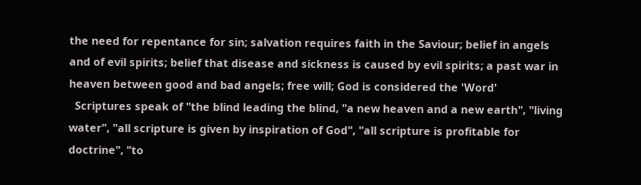the need for repentance for sin; salvation requires faith in the Saviour; belief in angels and of evil spirits; belief that disease and sickness is caused by evil spirits; a past war in heaven between good and bad angels; free will; God is considered the 'Word'
  Scriptures speak of "the blind leading the blind, "a new heaven and a new earth", "living water", "all scripture is given by inspiration of God", "all scripture is profitable for doctrine", "to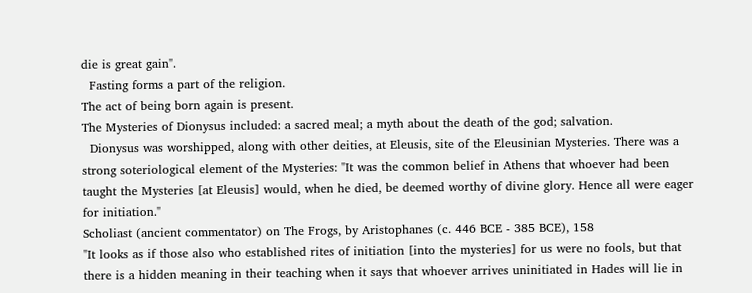die is great gain".
  Fasting forms a part of the religion.
The act of being born again is present.
The Mysteries of Dionysus included: a sacred meal; a myth about the death of the god; salvation.
  Dionysus was worshipped, along with other deities, at Eleusis, site of the Eleusinian Mysteries. There was a strong soteriological element of the Mysteries: "It was the common belief in Athens that whoever had been taught the Mysteries [at Eleusis] would, when he died, be deemed worthy of divine glory. Hence all were eager for initiation."
Scholiast (ancient commentator) on The Frogs, by Aristophanes (c. 446 BCE - 385 BCE), 158
"It looks as if those also who established rites of initiation [into the mysteries] for us were no fools, but that there is a hidden meaning in their teaching when it says that whoever arrives uninitiated in Hades will lie in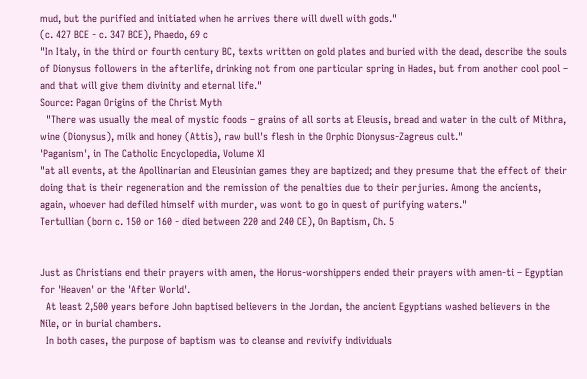mud, but the purified and initiated when he arrives there will dwell with gods."
(c. 427 BCE - c. 347 BCE), Phaedo, 69 c
"In Italy, in the third or fourth century BC, texts written on gold plates and buried with the dead, describe the souls of Dionysus followers in the afterlife, drinking not from one particular spring in Hades, but from another cool pool – and that will give them divinity and eternal life."
Source: Pagan Origins of the Christ Myth
  "There was usually the meal of mystic foods – grains of all sorts at Eleusis, bread and water in the cult of Mithra, wine (Dionysus), milk and honey (Attis), raw bull's flesh in the Orphic Dionysus-Zagreus cult."
'Paganism', in The Catholic Encyclopedia, Volume XI
"at all events, at the Apollinarian and Eleusinian games they are baptized; and they presume that the effect of their doing that is their regeneration and the remission of the penalties due to their perjuries. Among the ancients, again, whoever had defiled himself with murder, was wont to go in quest of purifying waters."
Tertullian (born c. 150 or 160 - died between 220 and 240 CE), On Baptism, Ch. 5


Just as Christians end their prayers with amen, the Horus-worshippers ended their prayers with amen-ti – Egyptian for 'Heaven' or the 'After World'.
  At least 2,500 years before John baptised believers in the Jordan, the ancient Egyptians washed believers in the Nile, or in burial chambers.
  In both cases, the purpose of baptism was to cleanse and revivify individuals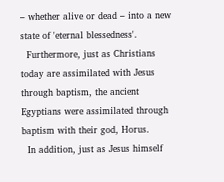– whether alive or dead – into a new state of 'eternal blessedness'.
  Furthermore, just as Christians today are assimilated with Jesus through baptism, the ancient Egyptians were assimilated through baptism with their god, Horus.
  In addition, just as Jesus himself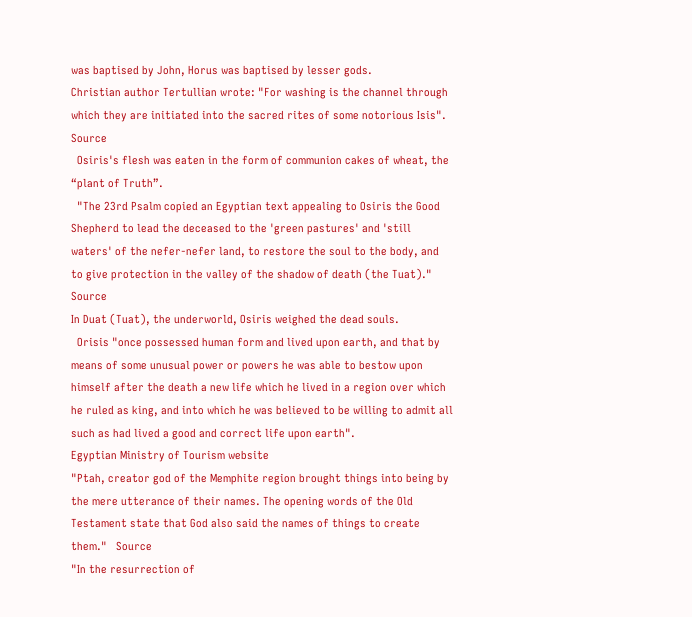was baptised by John, Horus was baptised by lesser gods.
Christian author Tertullian wrote: "For washing is the channel through which they are initiated into the sacred rites of some notorious Isis".   Source
  Osiris's flesh was eaten in the form of communion cakes of wheat, the “plant of Truth”.
  "The 23rd Psalm copied an Egyptian text appealing to Osiris the Good Shepherd to lead the deceased to the 'green pastures' and 'still waters' of the nefer-nefer land, to restore the soul to the body, and to give protection in the valley of the shadow of death (the Tuat)."   Source
In Duat (Tuat), the underworld, Osiris weighed the dead souls.
  Orisis "once possessed human form and lived upon earth, and that by means of some unusual power or powers he was able to bestow upon himself after the death a new life which he lived in a region over which he ruled as king, and into which he was believed to be willing to admit all such as had lived a good and correct life upon earth".
Egyptian Ministry of Tourism website
"Ptah, creator god of the Memphite region brought things into being by the mere utterance of their names. The opening words of the Old Testament state that God also said the names of things to create them."   Source
"In the resurrection of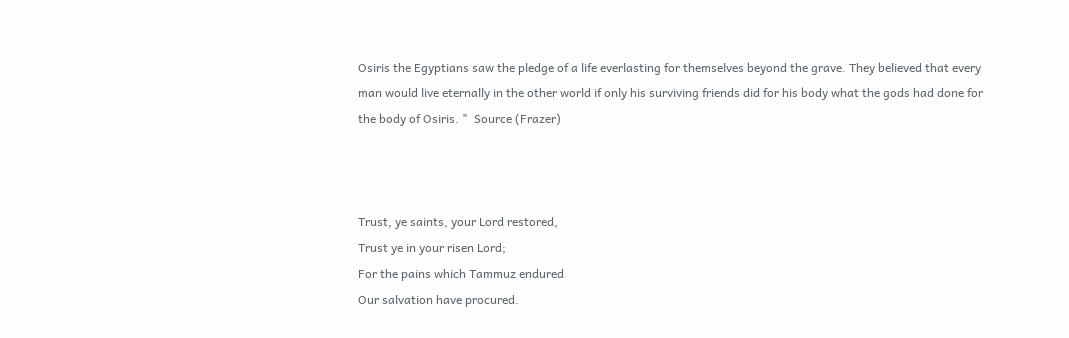Osiris the Egyptians saw the pledge of a life everlasting for themselves beyond the grave. They believed that every man would live eternally in the other world if only his surviving friends did for his body what the gods had done for the body of Osiris. "  Source (Frazer)



Trust, ye saints, your Lord restored,
Trust ye in your risen Lord;
For the pains which Tammuz endured
Our salvation have procured.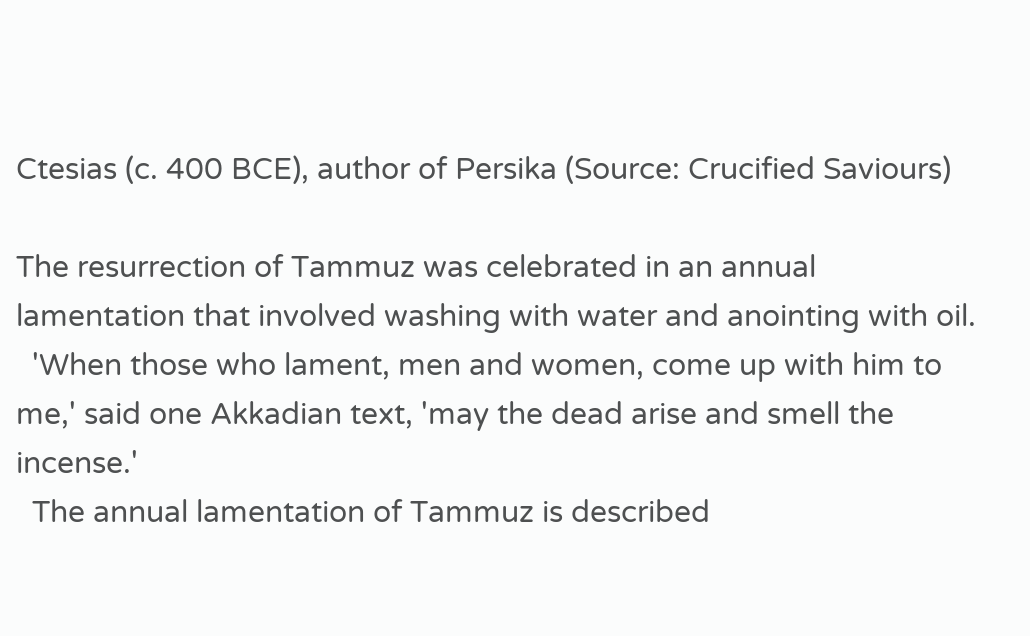Ctesias (c. 400 BCE), author of Persika (Source: Crucified Saviours)

The resurrection of Tammuz was celebrated in an annual lamentation that involved washing with water and anointing with oil.
  'When those who lament, men and women, come up with him to me,' said one Akkadian text, 'may the dead arise and smell the incense.'
  The annual lamentation of Tammuz is described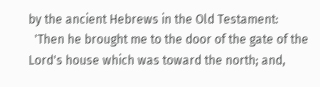by the ancient Hebrews in the Old Testament:
  'Then he brought me to the door of the gate of the Lord's house which was toward the north; and,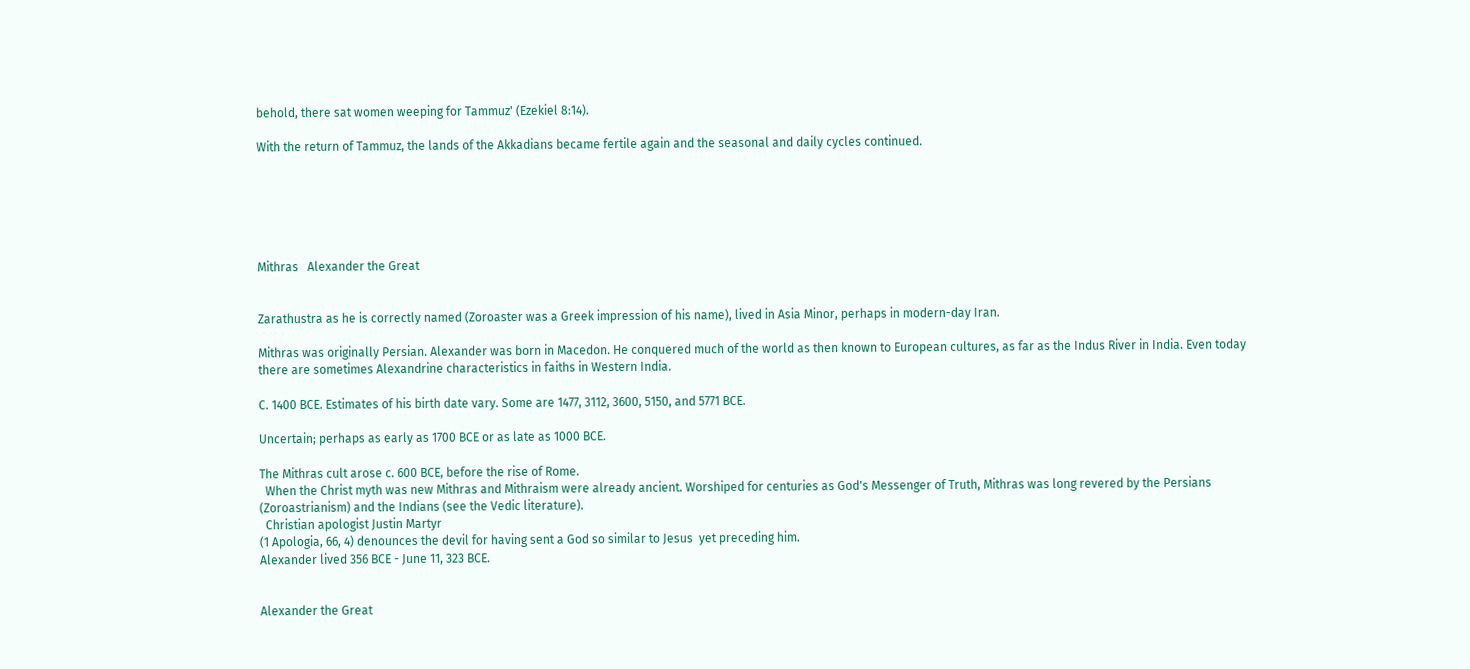behold, there sat women weeping for Tammuz' (Ezekiel 8:14).

With the return of Tammuz, the lands of the Akkadians became fertile again and the seasonal and daily cycles continued.






Mithras   Alexander the Great


Zarathustra as he is correctly named (Zoroaster was a Greek impression of his name), lived in Asia Minor, perhaps in modern-day Iran.

Mithras was originally Persian. Alexander was born in Macedon. He conquered much of the world as then known to European cultures, as far as the Indus River in India. Even today there are sometimes Alexandrine characteristics in faiths in Western India.

C. 1400 BCE. Estimates of his birth date vary. Some are 1477, 3112, 3600, 5150, and 5771 BCE.

Uncertain; perhaps as early as 1700 BCE or as late as 1000 BCE.

The Mithras cult arose c. 600 BCE, before the rise of Rome.
  When the Christ myth was new Mithras and Mithraism were already ancient. Worshiped for centuries as God's Messenger of Truth, Mithras was long revered by the Persians (Zoroastrianism) and the Indians (see the Vedic literature).
  Christian apologist Justin Martyr
(1 Apologia, 66, 4) denounces the devil for having sent a God so similar to Jesus  yet preceding him.
Alexander lived 356 BCE - June 11, 323 BCE.


Alexander the Great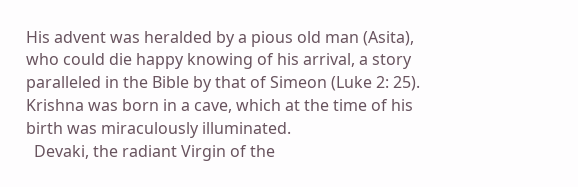His advent was heralded by a pious old man (Asita), who could die happy knowing of his arrival, a story paralleled in the Bible by that of Simeon (Luke 2: 25).
Krishna was born in a cave, which at the time of his birth was miraculously illuminated.
  Devaki, the radiant Virgin of the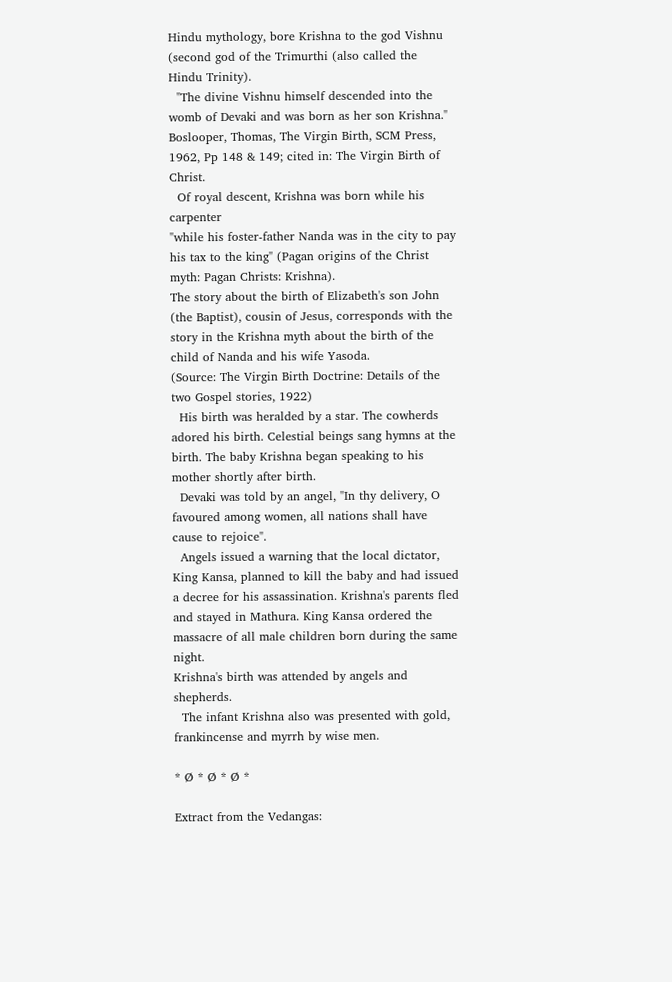Hindu mythology, bore Krishna to the god Vishnu (second god of the Trimurthi (also called the Hindu Trinity).
  "The divine Vishnu himself descended into the womb of Devaki and was born as her son Krishna." Boslooper, Thomas, The Virgin Birth, SCM Press, 1962, Pp 148 & 149; cited in: The Virgin Birth of Christ.
  Of royal descent, Krishna was born while his carpenter
"while his foster-father Nanda was in the city to pay his tax to the king" (Pagan origins of the Christ myth: Pagan Christs: Krishna).
The story about the birth of Elizabeth's son John (the Baptist), cousin of Jesus, corresponds with the story in the Krishna myth about the birth of the child of Nanda and his wife Yasoda.
(Source: The Virgin Birth Doctrine: Details of the two Gospel stories, 1922)
  His birth was heralded by a star. The cowherds adored his birth. Celestial beings sang hymns at the birth. The baby Krishna began speaking to his mother shortly after birth.
  Devaki was told by an angel, "In thy delivery, O favoured among women, all nations shall have cause to rejoice".
  Angels issued a warning that the local dictator, King Kansa, planned to kill the baby and had issued a decree for his assassination. Krishna's parents fled and stayed in Mathura. King Kansa ordered the massacre of all male children born during the same night.
Krishna's birth was attended by angels and shepherds.
  The infant Krishna also was presented with gold, frankincense and myrrh by wise men.

* Ø * Ø * Ø *

Extract from the Vedangas: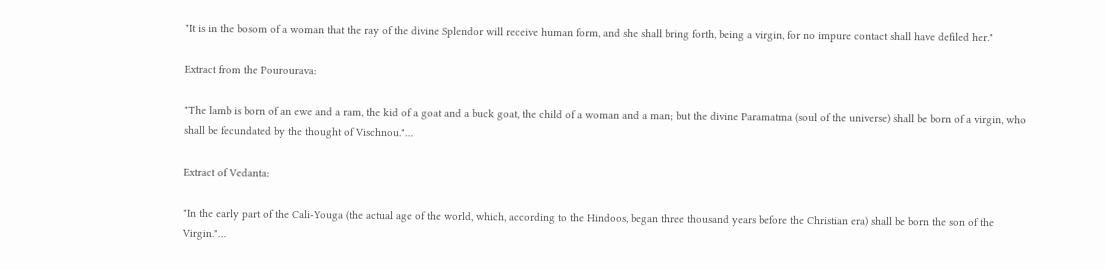"It is in the bosom of a woman that the ray of the divine Splendor will receive human form, and she shall bring forth, being a virgin, for no impure contact shall have defiled her."

Extract from the Pourourava:

"The lamb is born of an ewe and a ram, the kid of a goat and a buck goat, the child of a woman and a man; but the divine Paramatma (soul of the universe) shall be born of a virgin, who shall be fecundated by the thought of Vischnou."…

Extract of Vedanta:

"In the early part of the Cali-Youga (the actual age of the world, which, according to the Hindoos, began three thousand years before the Christian era) shall be born the son of the Virgin."…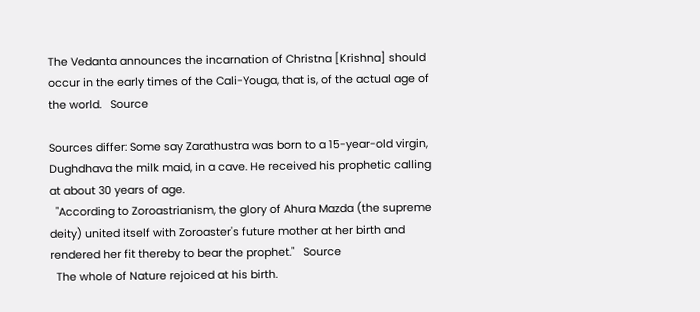The Vedanta announces the incarnation of Christna [Krishna] should occur in the early times of the Cali-Youga, that is, of the actual age of the world.   Source

Sources differ: Some say Zarathustra was born to a 15-year-old virgin, Dughdhava the milk maid, in a cave. He received his prophetic calling at about 30 years of age.
  "According to Zoroastrianism, the glory of Ahura Mazda (the supreme deity) united itself with Zoroaster's future mother at her birth and rendered her fit thereby to bear the prophet."   Source
  The whole of Nature rejoiced at his birth.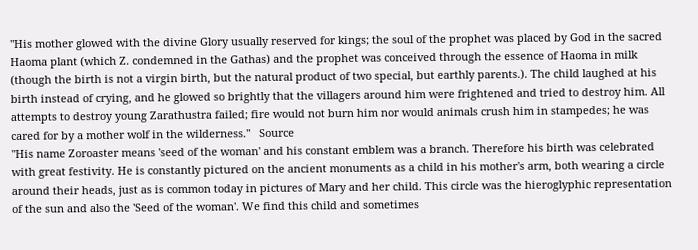"His mother glowed with the divine Glory usually reserved for kings; the soul of the prophet was placed by God in the sacred Haoma plant (which Z. condemned in the Gathas) and the prophet was conceived through the essence of Haoma in milk (though the birth is not a virgin birth, but the natural product of two special, but earthly parents.). The child laughed at his birth instead of crying, and he glowed so brightly that the villagers around him were frightened and tried to destroy him. All attempts to destroy young Zarathustra failed; fire would not burn him nor would animals crush him in stampedes; he was cared for by a mother wolf in the wilderness."   Source
"His name Zoroaster means 'seed of the woman' and his constant emblem was a branch. Therefore his birth was celebrated with great festivity. He is constantly pictured on the ancient monuments as a child in his mother's arm, both wearing a circle around their heads, just as is common today in pictures of Mary and her child. This circle was the hieroglyphic representation of the sun and also the 'Seed of the woman'. We find this child and sometimes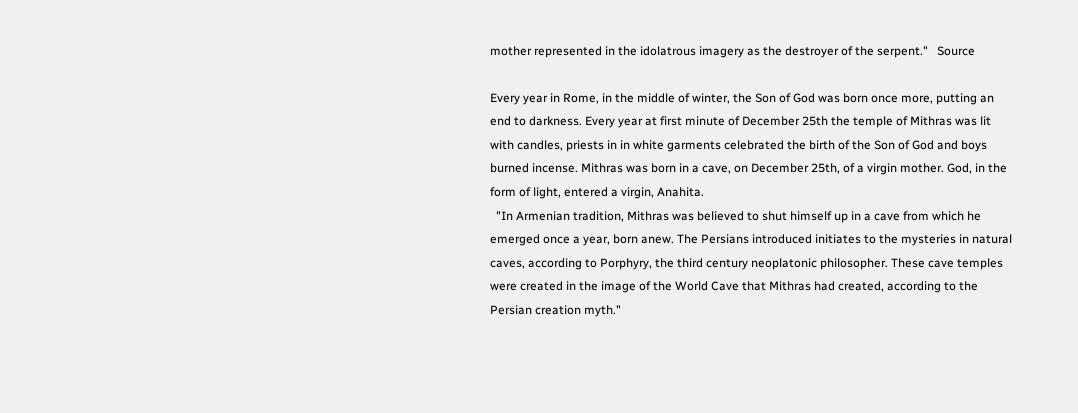mother represented in the idolatrous imagery as the destroyer of the serpent."   Source

Every year in Rome, in the middle of winter, the Son of God was born once more, putting an end to darkness. Every year at first minute of December 25th the temple of Mithras was lit with candles, priests in in white garments celebrated the birth of the Son of God and boys burned incense. Mithras was born in a cave, on December 25th, of a virgin mother. God, in the form of light, entered a virgin, Anahita.
  "In Armenian tradition, Mithras was believed to shut himself up in a cave from which he emerged once a year, born anew. The Persians introduced initiates to the mysteries in natural caves, according to Porphyry, the third century neoplatonic philosopher. These cave temples were created in the image of the World Cave that Mithras had created, according to the Persian creation myth."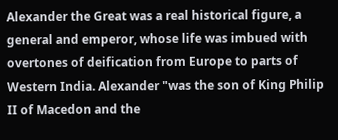Alexander the Great was a real historical figure, a general and emperor, whose life was imbued with overtones of deification from Europe to parts of Western India. Alexander "was the son of King Philip II of Macedon and the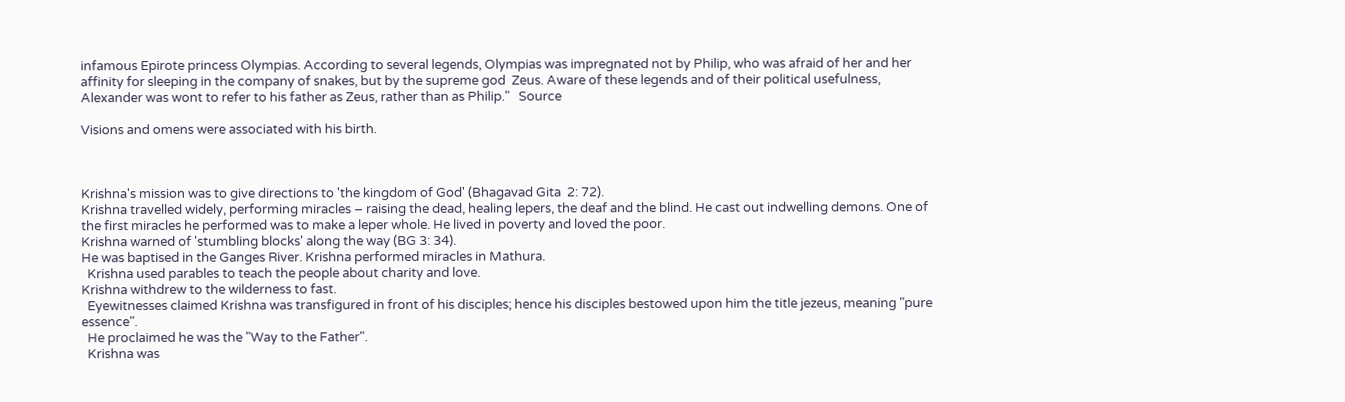infamous Epirote princess Olympias. According to several legends, Olympias was impregnated not by Philip, who was afraid of her and her affinity for sleeping in the company of snakes, but by the supreme god  Zeus. Aware of these legends and of their political usefulness, Alexander was wont to refer to his father as Zeus, rather than as Philip."   Source

Visions and omens were associated with his birth.



Krishna's mission was to give directions to 'the kingdom of God' (Bhagavad Gita  2: 72).
Krishna travelled widely, performing miracles – raising the dead, healing lepers, the deaf and the blind. He cast out indwelling demons. One of the first miracles he performed was to make a leper whole. He lived in poverty and loved the poor.
Krishna warned of 'stumbling blocks' along the way (BG 3: 34).
He was baptised in the Ganges River. Krishna performed miracles in Mathura.
  Krishna used parables to teach the people about charity and love.
Krishna withdrew to the wilderness to fast.
  Eyewitnesses claimed Krishna was transfigured in front of his disciples; hence his disciples bestowed upon him the title jezeus, meaning "pure essence".
  He proclaimed he was the "Way to the Father".
  Krishna was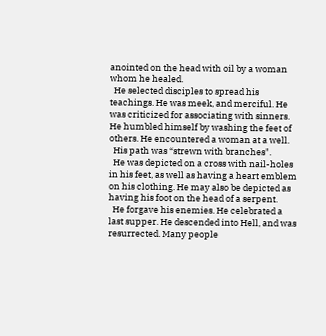anointed on the head with oil by a woman whom he healed.
  He selected disciples to spread his teachings. He was meek, and merciful. He was criticized for associating with sinners. He humbled himself by washing the feet of others. He encountered a woman at a well.
  His path was “strewn with branches".
  He was depicted on a cross with nail-holes in his feet, as well as having a heart emblem on his clothing. He may also be depicted as having his foot on the head of a serpent.
  He forgave his enemies. He celebrated a last supper. He descended into Hell, and was resurrected. Many people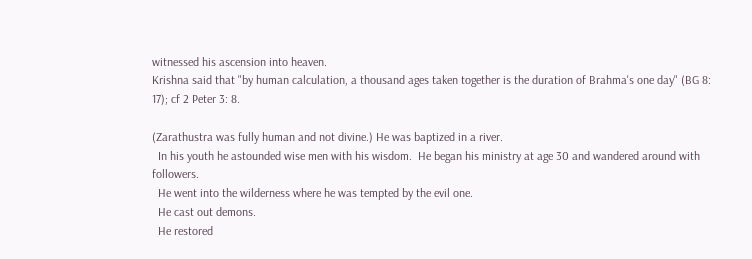witnessed his ascension into heaven.
Krishna said that "by human calculation, a thousand ages taken together is the duration of Brahma's one day" (BG 8: 17); cf 2 Peter 3: 8.

(Zarathustra was fully human and not divine.) He was baptized in a river.
  In his youth he astounded wise men with his wisdom.  He began his ministry at age 30 and wandered around with followers.
  He went into the wilderness where he was tempted by the evil one.
  He cast out demons.
  He restored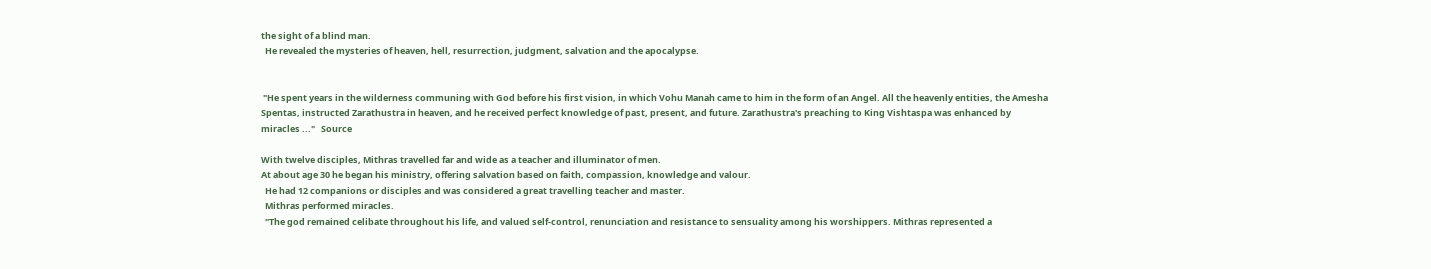the sight of a blind man.
  He revealed the mysteries of heaven, hell, resurrection, judgment, salvation and the apocalypse.


 "He spent years in the wilderness communing with God before his first vision, in which Vohu Manah came to him in the form of an Angel. All the heavenly entities, the Amesha Spentas, instructed Zarathustra in heaven, and he received perfect knowledge of past, present, and future. Zarathustra's preaching to King Vishtaspa was enhanced by miracles ..."   Source

With twelve disciples, Mithras travelled far and wide as a teacher and illuminator of men.
At about age 30 he began his ministry, offering salvation based on faith, compassion, knowledge and valour.
  He had 12 companions or disciples and was considered a great travelling teacher and master.
  Mithras performed miracles.
  "The god remained celibate throughout his life, and valued self-control, renunciation and resistance to sensuality among his worshippers. Mithras represented a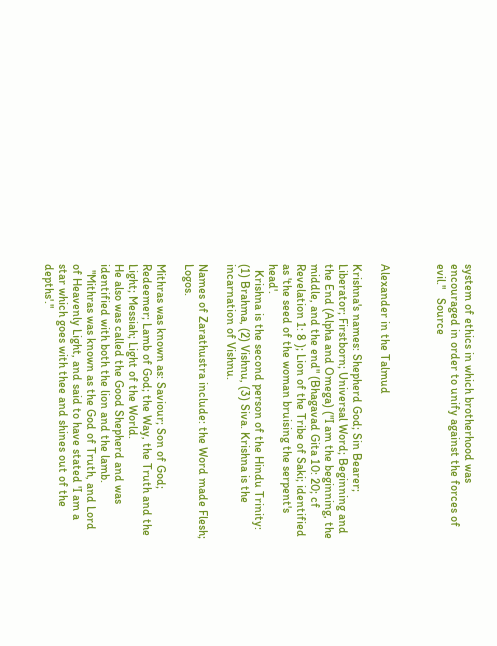system of ethics in which brotherhood was encouraged in order to unify against the forces of evil."   Source



Alexander in the Talmud

Krishna's names: Shepherd God; Sin Bearer; Liberator; Firstborn; Universal Word; Beginning and the End (Alpha and Omega) ("I am the beginning, the middle, and the end" (Bhagavad Gita 10: 20; cf Revelation 1: 8 ); Lion of the Tribe of Saki; identified as 'the seed of the woman bruising the serpent's head'.
  Krishna is the second person of the Hindu Trinity: (1) Brahma, (2) Vishnu, (3) Siva. Krishna is the incarnation of Vishnu.

Names of Zarathustra include: the Word made Flesh; Logos.

Mithras was known as: Saviour; Son of God; Redeemer; Lamb of God; the Way, the Truth and the Light; Messiah; Light of the World.
He also was called the Good Shepherd and was identified with both the lion and the lamb.
  "Mithras was known as the God of Truth, and Lord of Heavenly Light, and said to have stated 'I am a star which goes with thee and shines out of the depths'."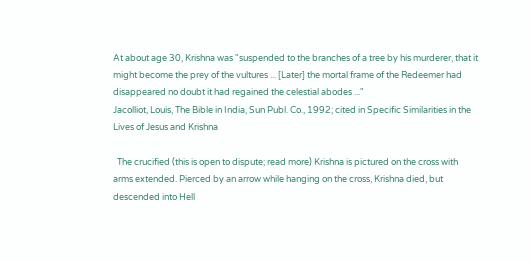At about age 30, Krishna was "suspended to the branches of a tree by his murderer, that it might become the prey of the vultures ... [Later] the mortal frame of the Redeemer had disappeared no doubt it had regained the celestial abodes ..."
Jacolliot, Louis, The Bible in India, Sun Publ. Co., 1992; cited in Specific Similarities in the Lives of Jesus and Krishna

  The crucified (this is open to dispute; read more) Krishna is pictured on the cross with arms extended. Pierced by an arrow while hanging on the cross, Krishna died, but descended into Hell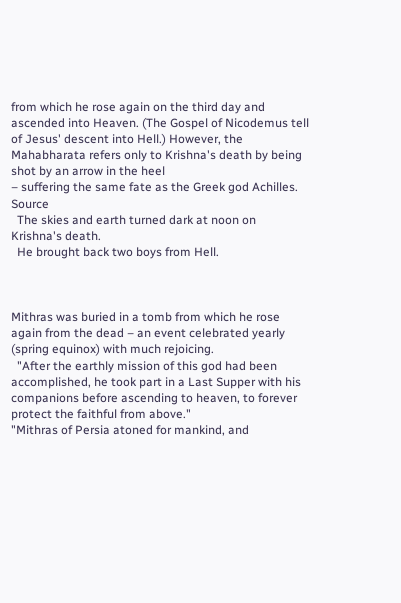from which he rose again on the third day and ascended into Heaven. (The Gospel of Nicodemus tell of Jesus' descent into Hell.) However, the Mahabharata refers only to Krishna's death by being shot by an arrow in the heel
– suffering the same fate as the Greek god Achilles.   Source
  The skies and earth turned dark at noon on Krishna's death.
  He brought back two boys from Hell.



Mithras was buried in a tomb from which he rose again from the dead – an event celebrated yearly (spring equinox) with much rejoicing.
  "After the earthly mission of this god had been accomplished, he took part in a Last Supper with his companions before ascending to heaven, to forever protect the faithful from above."
"Mithras of Persia atoned for mankind, and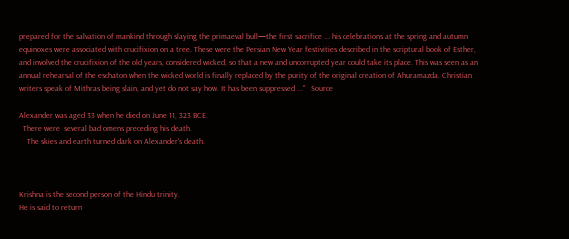prepared for the salvation of mankind through slaying the primaeval bull—the first sacrifice ... his celebrations at the spring and autumn equinoxes were associated with crucifixion on a tree. These were the Persian New Year festivities described in the scriptural book of Esther, and involved the crucifixion of the old years, considered wicked, so that a new and uncorrupted year could take its place. This was seen as an annual rehearsal of the eschaton when the wicked world is finally replaced by the purity of the original creation of Ahuramazda. Christian writers speak of Mithras being slain, and yet do not say how. It has been suppressed ..."   Source

Alexander was aged 33 when he died on June 11, 323 BCE.
  There were  several bad omens preceding his death.
    The skies and earth turned dark on Alexander's death.



Krishna is the second person of the Hindu trinity.
He is said to return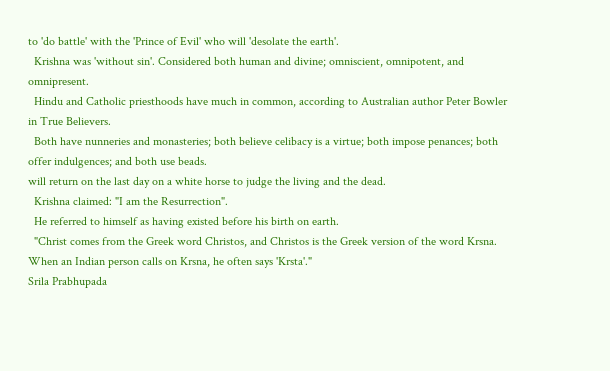to 'do battle' with the 'Prince of Evil' who will 'desolate the earth'.
  Krishna was 'without sin'. Considered both human and divine; omniscient, omnipotent, and omnipresent.
  Hindu and Catholic priesthoods have much in common, according to Australian author Peter Bowler in True Believers.
  Both have nunneries and monasteries; both believe celibacy is a virtue; both impose penances; both offer indulgences; and both use beads.
will return on the last day on a white horse to judge the living and the dead.
  Krishna claimed: "I am the Resurrection".
  He referred to himself as having existed before his birth on earth.
  "Christ comes from the Greek word Christos, and Christos is the Greek version of the word Krsna. When an Indian person calls on Krsna, he often says 'Krsta'."
Srila Prabhupada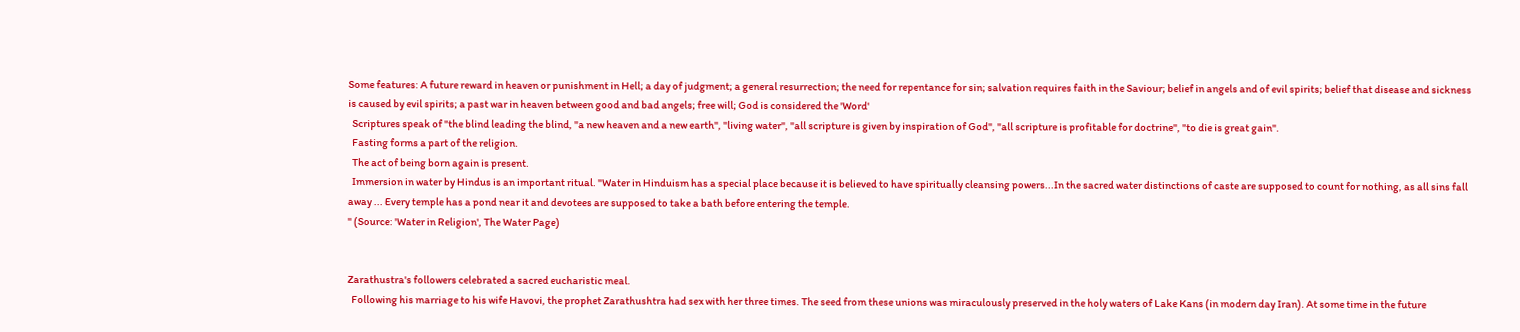Some features: A future reward in heaven or punishment in Hell; a day of judgment; a general resurrection; the need for repentance for sin; salvation requires faith in the Saviour; belief in angels and of evil spirits; belief that disease and sickness is caused by evil spirits; a past war in heaven between good and bad angels; free will; God is considered the 'Word'
  Scriptures speak of "the blind leading the blind, "a new heaven and a new earth", "living water", "all scripture is given by inspiration of God", "all scripture is profitable for doctrine", "to die is great gain".
  Fasting forms a part of the religion.
  The act of being born again is present.
  Immersion in water by Hindus is an important ritual. "Water in Hinduism has a special place because it is believed to have spiritually cleansing powers...In the sacred water distinctions of caste are supposed to count for nothing, as all sins fall away ... Every temple has a pond near it and devotees are supposed to take a bath before entering the temple.
" (Source: 'Water in Religion', The Water Page)


Zarathustra's followers celebrated a sacred eucharistic meal.
  Following his marriage to his wife Havovi, the prophet Zarathushtra had sex with her three times. The seed from these unions was miraculously preserved in the holy waters of Lake Kans (in modern day Iran). At some time in the future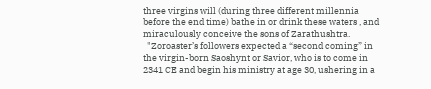three virgins will (during three different millennia before the end time) bathe in or drink these waters , and miraculously conceive the sons of Zarathushtra.
  "Zoroaster’s followers expected a “second coming” in the virgin-born Saoshynt or Savior, who is to come in 2341 CE and begin his ministry at age 30, ushering in a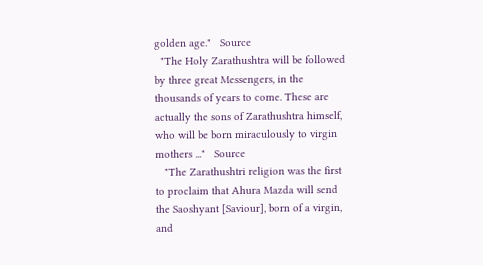golden age."   Source
  "The Holy Zarathushtra will be followed by three great Messengers, in the thousands of years to come. These are actually the sons of Zarathushtra himself, who will be born miraculously to virgin mothers ..."   Source
   "The Zarathushtri religion was the first to proclaim that Ahura Mazda will send the Saoshyant [Saviour], born of a virgin, and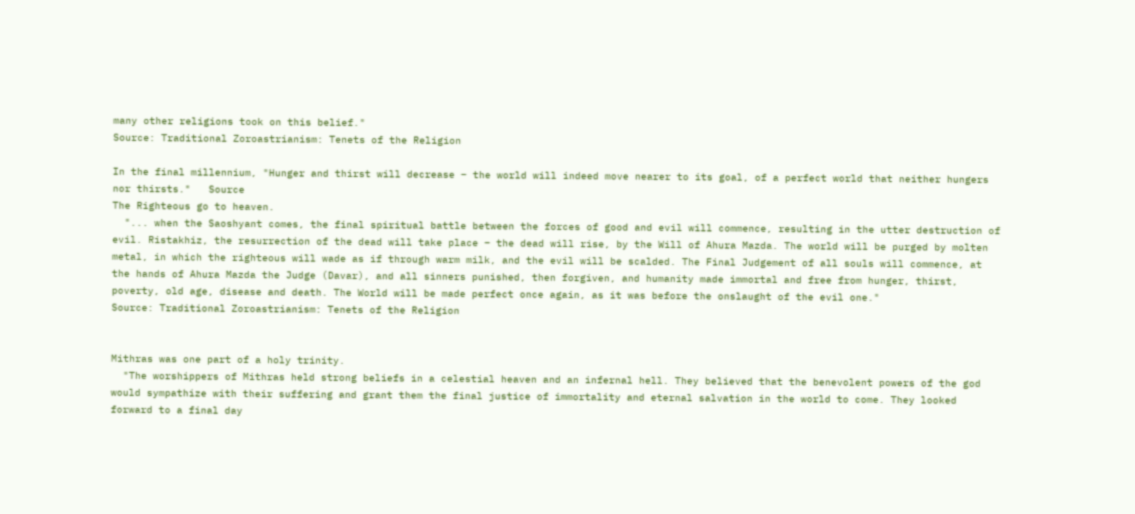many other religions took on this belief."
Source: Traditional Zoroastrianism: Tenets of the Religion

In the final millennium, "Hunger and thirst will decrease – the world will indeed move nearer to its goal, of a perfect world that neither hungers nor thirsts."   Source
The Righteous go to heaven.
  "... when the Saoshyant comes, the final spiritual battle between the forces of good and evil will commence, resulting in the utter destruction of evil. Ristakhiz, the resurrection of the dead will take place – the dead will rise, by the Will of Ahura Mazda. The world will be purged by molten metal, in which the righteous will wade as if through warm milk, and the evil will be scalded. The Final Judgement of all souls will commence, at the hands of Ahura Mazda the Judge (Davar), and all sinners punished, then forgiven, and humanity made immortal and free from hunger, thirst, poverty, old age, disease and death. The World will be made perfect once again, as it was before the onslaught of the evil one."
Source: Traditional Zoroastrianism: Tenets of the Religion


Mithras was one part of a holy trinity.
  "The worshippers of Mithras held strong beliefs in a celestial heaven and an infernal hell. They believed that the benevolent powers of the god would sympathize with their suffering and grant them the final justice of immortality and eternal salvation in the world to come. They looked forward to a final day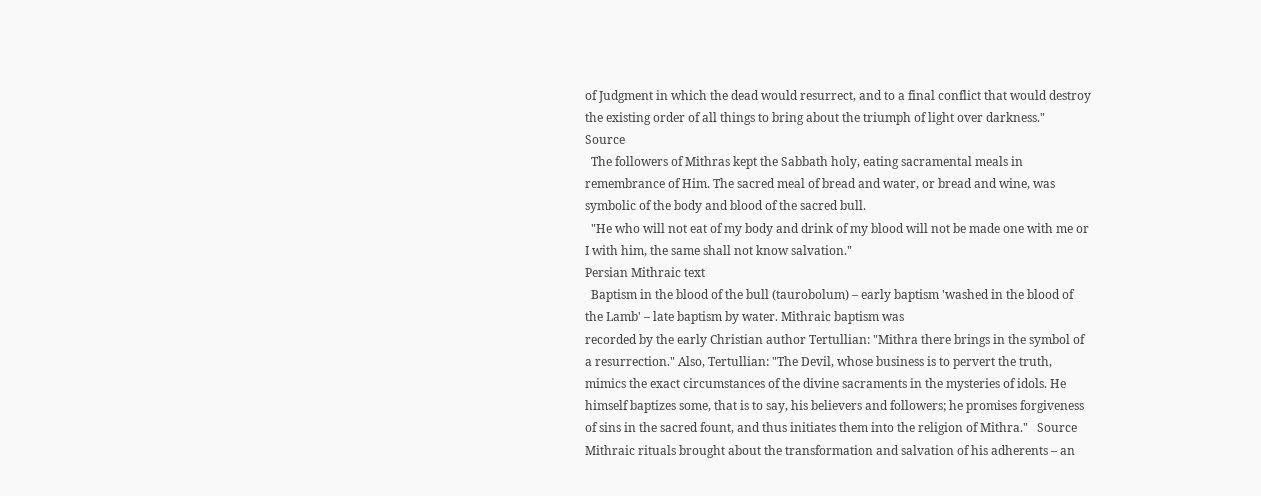of Judgment in which the dead would resurrect, and to a final conflict that would destroy the existing order of all things to bring about the triumph of light over darkness."   Source
  The followers of Mithras kept the Sabbath holy, eating sacramental meals in remembrance of Him. The sacred meal of bread and water, or bread and wine, was symbolic of the body and blood of the sacred bull.
  "He who will not eat of my body and drink of my blood will not be made one with me or I with him, the same shall not know salvation."
Persian Mithraic text
  Baptism in the blood of the bull (taurobolum) – early baptism 'washed in the blood of the Lamb' – late baptism by water. Mithraic baptism was
recorded by the early Christian author Tertullian: "Mithra there brings in the symbol of a resurrection." Also, Tertullian: "The Devil, whose business is to pervert the truth, mimics the exact circumstances of the divine sacraments in the mysteries of idols. He himself baptizes some, that is to say, his believers and followers; he promises forgiveness of sins in the sacred fount, and thus initiates them into the religion of Mithra."   Source
Mithraic rituals brought about the transformation and salvation of his adherents – an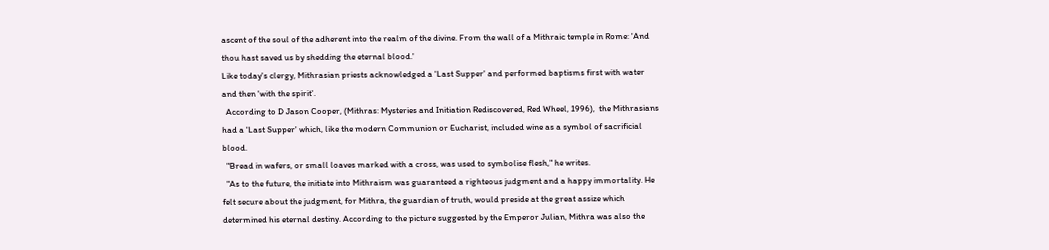ascent of the soul of the adherent into the realm of the divine. From the wall of a Mithraic temple in Rome: 'And thou hast saved us by shedding the eternal blood.'
Like today's clergy, Mithrasian priests acknowledged a 'Last Supper' and performed baptisms first with water and then 'with the spirit'.
  According to D Jason Cooper, (Mithras: Mysteries and Initiation Rediscovered, Red Wheel, 1996),  the Mithrasians had a 'Last Supper' which, like the modern Communion or Eucharist, included wine as a symbol of sacrificial blood.
  "Bread in wafers, or small loaves marked with a cross, was used to symbolise flesh," he writes.
  "As to the future, the initiate into Mithraism was guaranteed a righteous judgment and a happy immortality. He felt secure about the judgment, for Mithra, the guardian of truth, would preside at the great assize which determined his eternal destiny. According to the picture suggested by the Emperor Julian, Mithra was also the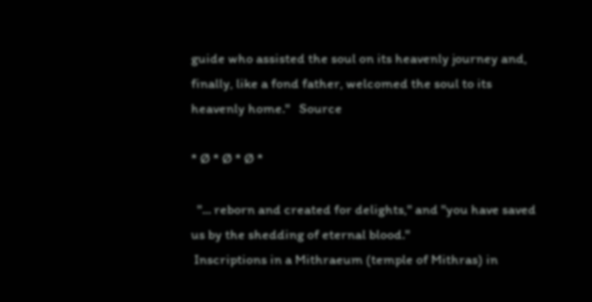guide who assisted the soul on its heavenly journey and, finally, like a fond father, welcomed the soul to its heavenly home."   Source

* Ø * Ø * Ø *

  "... reborn and created for delights," and "you have saved us by the shedding of eternal blood."
 Inscriptions in a Mithraeum (temple of Mithras) in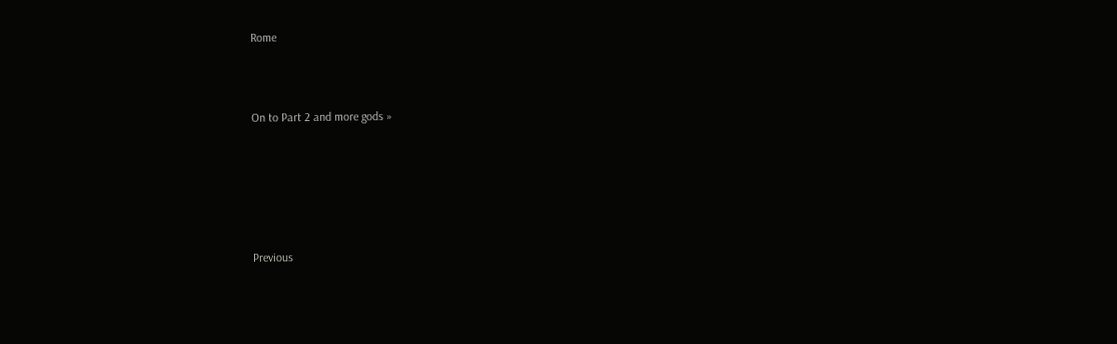Rome



On to Part 2 and more gods »






Previous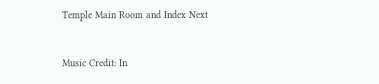Temple Main Room and Index Next


Music Credit: In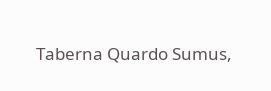Taberna Quardo Sumus,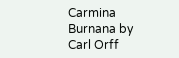Carmina Burnana by Carl Orff